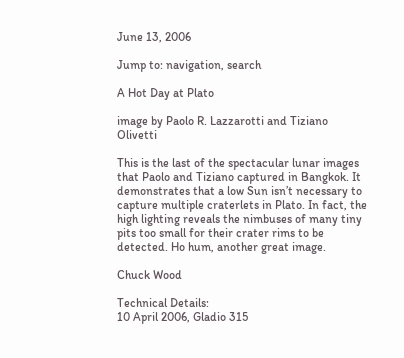June 13, 2006

Jump to: navigation, search

A Hot Day at Plato

image by Paolo R. Lazzarotti and Tiziano Olivetti

This is the last of the spectacular lunar images that Paolo and Tiziano captured in Bangkok. It demonstrates that a low Sun isn’t necessary to capture multiple craterlets in Plato. In fact, the high lighting reveals the nimbuses of many tiny pits too small for their crater rims to be detected. Ho hum, another great image.

Chuck Wood

Technical Details:
10 April 2006, Gladio 315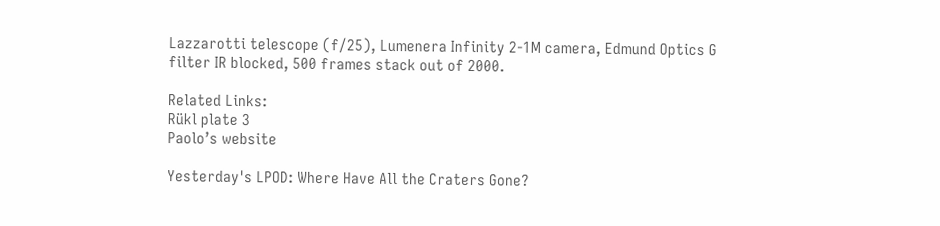Lazzarotti telescope (f/25), Lumenera Infinity 2-1M camera, Edmund Optics G filter IR blocked, 500 frames stack out of 2000.

Related Links:
Rükl plate 3
Paolo’s website

Yesterday's LPOD: Where Have All the Craters Gone?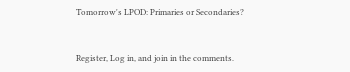Tomorrow's LPOD: Primaries or Secondaries?


Register, Log in, and join in the comments.